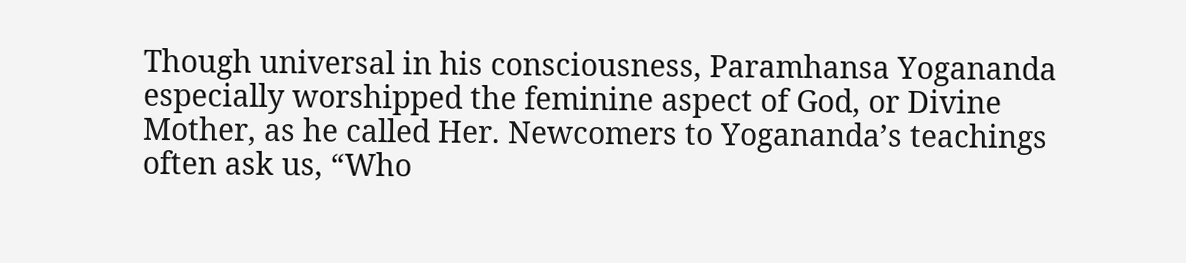Though universal in his consciousness, Paramhansa Yogananda especially worshipped the feminine aspect of God, or Divine Mother, as he called Her. Newcomers to Yogananda’s teachings often ask us, “Who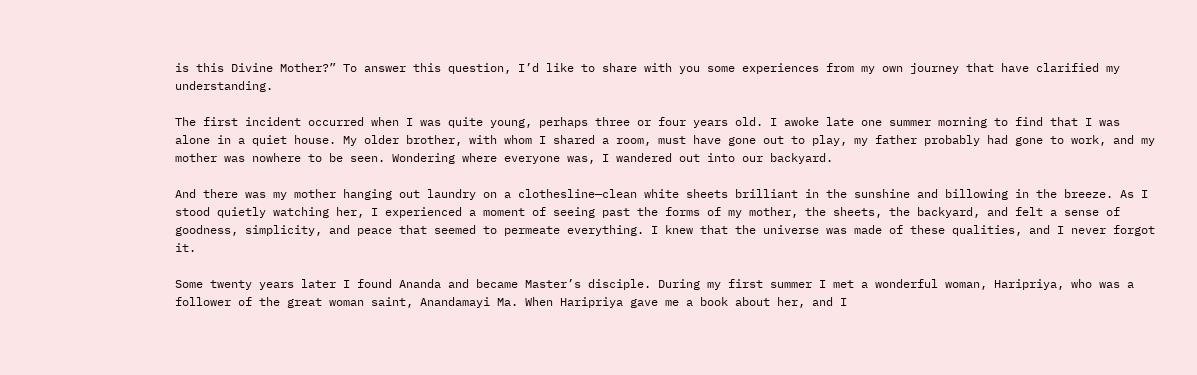is this Divine Mother?” To answer this question, I’d like to share with you some experiences from my own journey that have clarified my understanding.

The first incident occurred when I was quite young, perhaps three or four years old. I awoke late one summer morning to find that I was alone in a quiet house. My older brother, with whom I shared a room, must have gone out to play, my father probably had gone to work, and my mother was nowhere to be seen. Wondering where everyone was, I wandered out into our backyard.

And there was my mother hanging out laundry on a clothesline—clean white sheets brilliant in the sunshine and billowing in the breeze. As I stood quietly watching her, I experienced a moment of seeing past the forms of my mother, the sheets, the backyard, and felt a sense of goodness, simplicity, and peace that seemed to permeate everything. I knew that the universe was made of these qualities, and I never forgot it.

Some twenty years later I found Ananda and became Master’s disciple. During my first summer I met a wonderful woman, Haripriya, who was a follower of the great woman saint, Anandamayi Ma. When Haripriya gave me a book about her, and I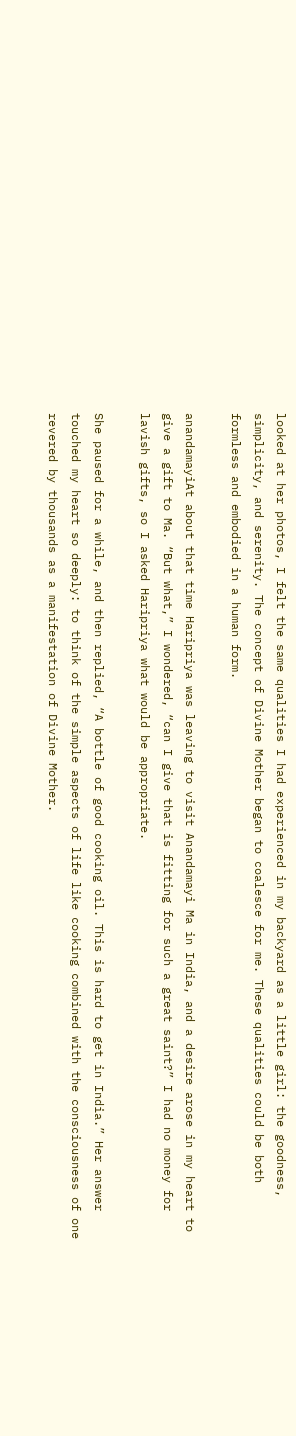looked at her photos, I felt the same qualities I had experienced in my backyard as a little girl: the goodness, simplicity, and serenity. The concept of Divine Mother began to coalesce for me. These qualities could be both formless and embodied in a human form.

anandamayiAt about that time Haripriya was leaving to visit Anandamayi Ma in India, and a desire arose in my heart to give a gift to Ma. “But what,” I wondered, “can I give that is fitting for such a great saint?” I had no money for lavish gifts, so I asked Haripriya what would be appropriate.

She paused for a while, and then replied, “A bottle of good cooking oil. This is hard to get in India.” Her answer touched my heart so deeply: to think of the simple aspects of life like cooking combined with the consciousness of one revered by thousands as a manifestation of Divine Mother.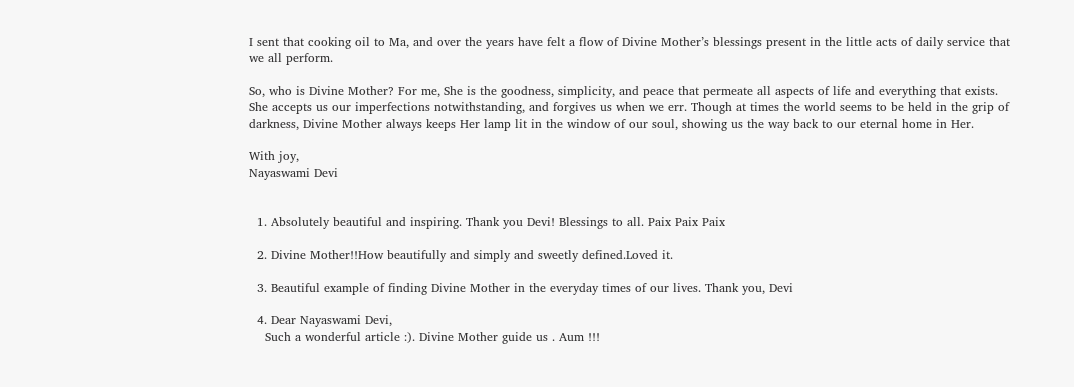I sent that cooking oil to Ma, and over the years have felt a flow of Divine Mother’s blessings present in the little acts of daily service that we all perform.

So, who is Divine Mother? For me, She is the goodness, simplicity, and peace that permeate all aspects of life and everything that exists. She accepts us our imperfections notwithstanding, and forgives us when we err. Though at times the world seems to be held in the grip of darkness, Divine Mother always keeps Her lamp lit in the window of our soul, showing us the way back to our eternal home in Her.

With joy,
Nayaswami Devi


  1. Absolutely beautiful and inspiring. Thank you Devi! Blessings to all. Paix Paix Paix

  2. Divine Mother!!How beautifully and simply and sweetly defined.Loved it.

  3. Beautiful example of finding Divine Mother in the everyday times of our lives. Thank you, Devi

  4. Dear Nayaswami Devi,
    Such a wonderful article :). Divine Mother guide us . Aum !!!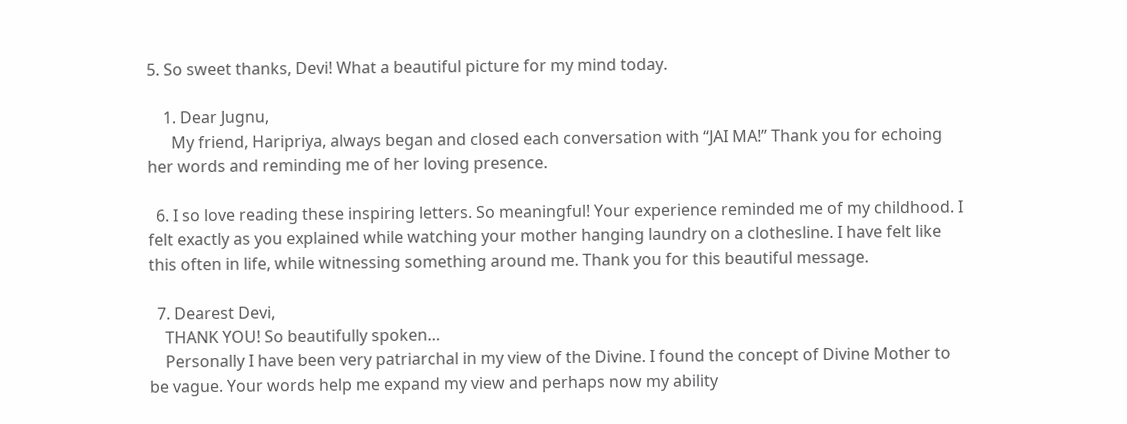5. So sweet thanks, Devi! What a beautiful picture for my mind today.

    1. Dear Jugnu,
      My friend, Haripriya, always began and closed each conversation with “JAI MA!” Thank you for echoing her words and reminding me of her loving presence.

  6. I so love reading these inspiring letters. So meaningful! Your experience reminded me of my childhood. I felt exactly as you explained while watching your mother hanging laundry on a clothesline. I have felt like this often in life, while witnessing something around me. Thank you for this beautiful message.

  7. Dearest Devi,
    THANK YOU! So beautifully spoken…
    Personally I have been very patriarchal in my view of the Divine. I found the concept of Divine Mother to be vague. Your words help me expand my view and perhaps now my ability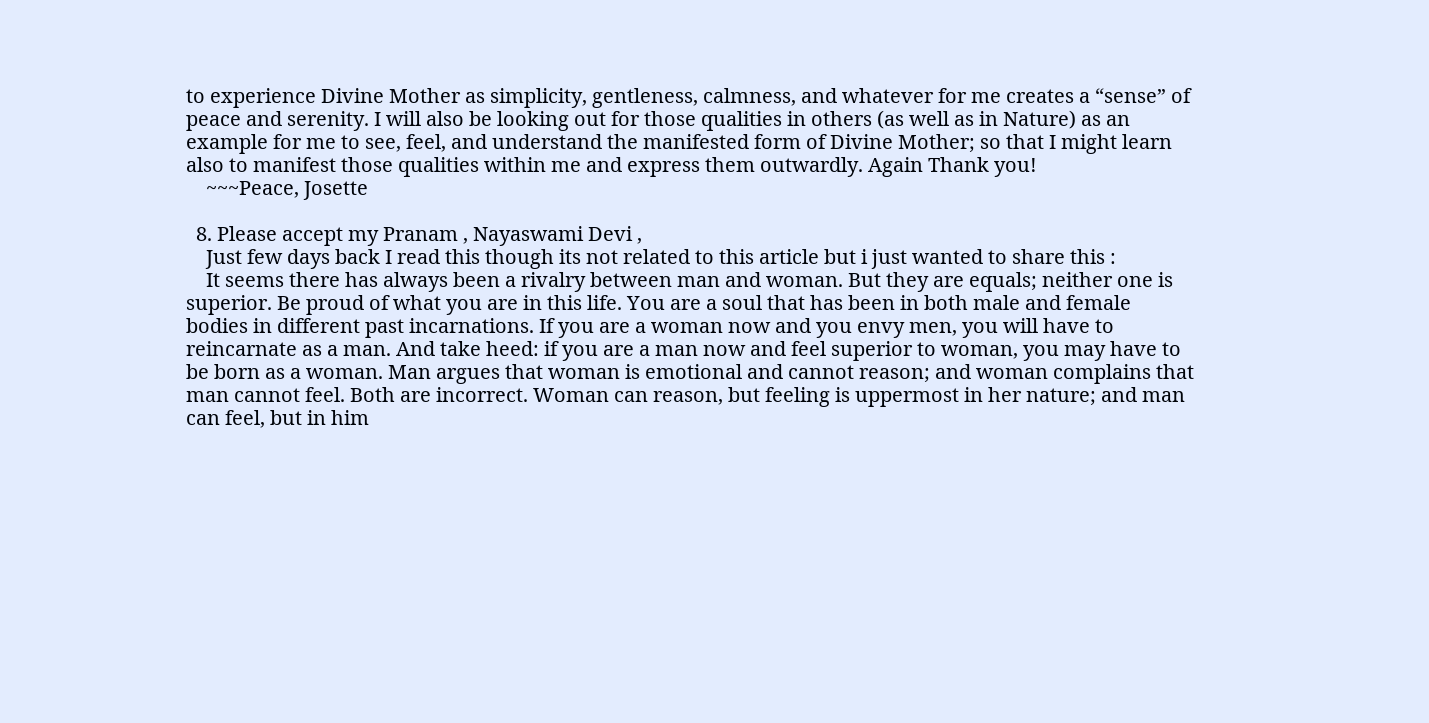to experience Divine Mother as simplicity, gentleness, calmness, and whatever for me creates a “sense” of peace and serenity. I will also be looking out for those qualities in others (as well as in Nature) as an example for me to see, feel, and understand the manifested form of Divine Mother; so that I might learn also to manifest those qualities within me and express them outwardly. Again Thank you!
    ~~~Peace, Josette

  8. Please accept my Pranam , Nayaswami Devi ,
    Just few days back I read this though its not related to this article but i just wanted to share this :
    It seems there has always been a rivalry between man and woman. But they are equals; neither one is superior. Be proud of what you are in this life. You are a soul that has been in both male and female bodies in different past incarnations. If you are a woman now and you envy men, you will have to reincarnate as a man. And take heed: if you are a man now and feel superior to woman, you may have to be born as a woman. Man argues that woman is emotional and cannot reason; and woman complains that man cannot feel. Both are incorrect. Woman can reason, but feeling is uppermost in her nature; and man can feel, but in him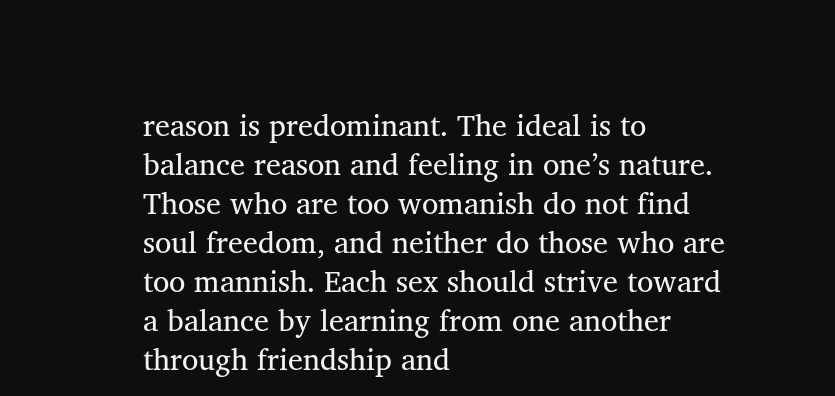reason is predominant. The ideal is to balance reason and feeling in one’s nature. Those who are too womanish do not find soul freedom, and neither do those who are too mannish. Each sex should strive toward a balance by learning from one another through friendship and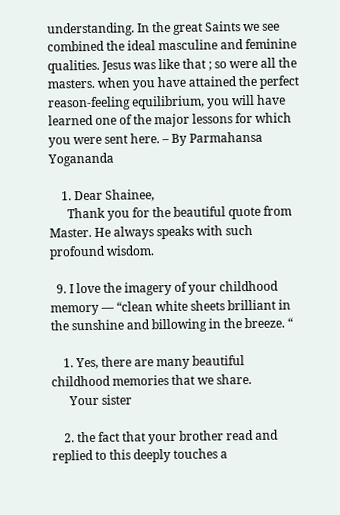understanding. In the great Saints we see combined the ideal masculine and feminine qualities. Jesus was like that ; so were all the masters. when you have attained the perfect reason-feeling equilibrium, you will have learned one of the major lessons for which you were sent here. – By Parmahansa Yogananda

    1. Dear Shainee,
      Thank you for the beautiful quote from Master. He always speaks with such profound wisdom.

  9. I love the imagery of your childhood memory — “clean white sheets brilliant in the sunshine and billowing in the breeze. “

    1. Yes, there are many beautiful childhood memories that we share.
      Your sister

    2. the fact that your brother read and replied to this deeply touches a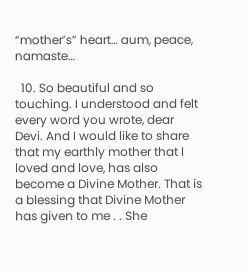“mother’s” heart… aum, peace, namaste…

  10. So beautiful and so touching. I understood and felt every word you wrote, dear Devi. And I would like to share that my earthly mother that I loved and love, has also become a Divine Mother. That is a blessing that Divine Mother has given to me . . She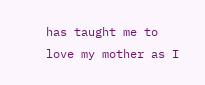has taught me to love my mother as I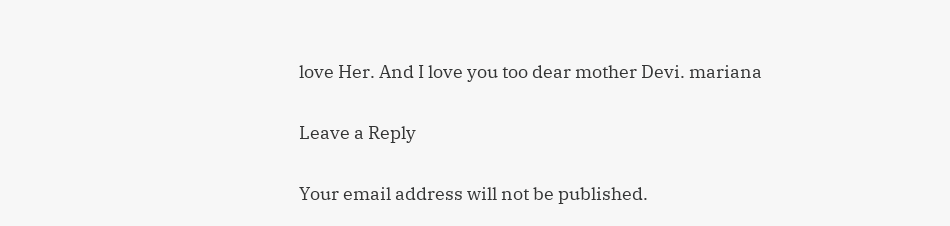love Her. And I love you too dear mother Devi. mariana

Leave a Reply

Your email address will not be published.